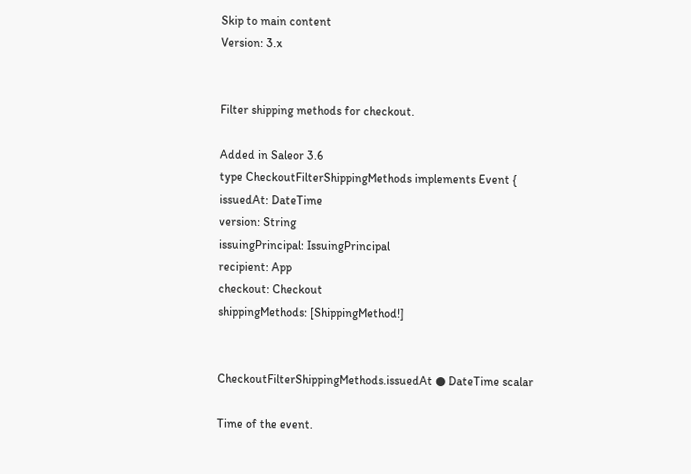Skip to main content
Version: 3.x


Filter shipping methods for checkout.

Added in Saleor 3.6
type CheckoutFilterShippingMethods implements Event {
issuedAt: DateTime
version: String
issuingPrincipal: IssuingPrincipal
recipient: App
checkout: Checkout
shippingMethods: [ShippingMethod!]


CheckoutFilterShippingMethods.issuedAt ● DateTime scalar

Time of the event.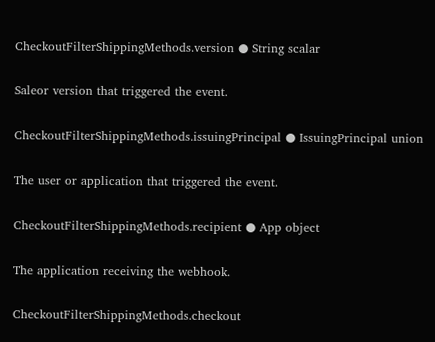CheckoutFilterShippingMethods.version ● String scalar

Saleor version that triggered the event.

CheckoutFilterShippingMethods.issuingPrincipal ● IssuingPrincipal union

The user or application that triggered the event.

CheckoutFilterShippingMethods.recipient ● App object

The application receiving the webhook.

CheckoutFilterShippingMethods.checkout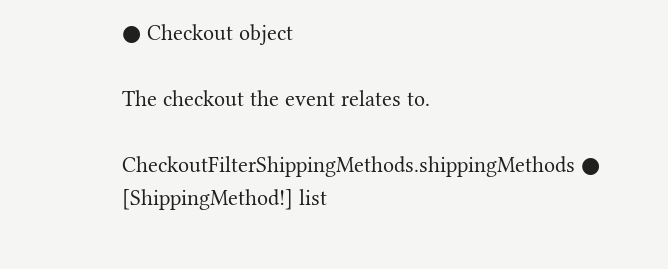● Checkout object

The checkout the event relates to.

CheckoutFilterShippingMethods.shippingMethods ● [ShippingMethod!] list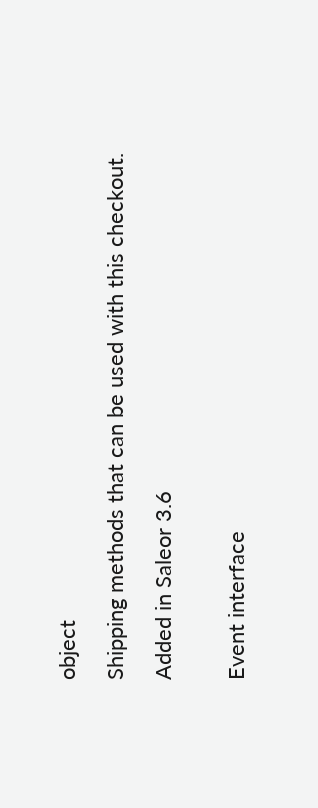object

Shipping methods that can be used with this checkout.

Added in Saleor 3.6


Event interface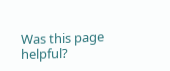Was this page helpful?